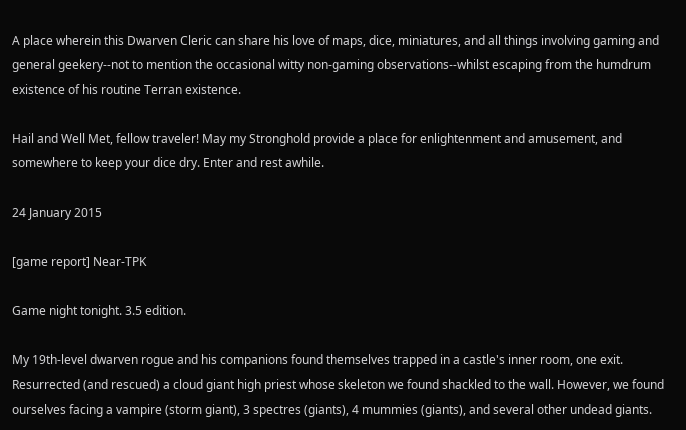A place wherein this Dwarven Cleric can share his love of maps, dice, miniatures, and all things involving gaming and general geekery--not to mention the occasional witty non-gaming observations--whilst escaping from the humdrum existence of his routine Terran existence.

Hail and Well Met, fellow traveler! May my Stronghold provide a place for enlightenment and amusement, and somewhere to keep your dice dry. Enter and rest awhile.

24 January 2015

[game report] Near-TPK

Game night tonight. 3.5 edition.

My 19th-level dwarven rogue and his companions found themselves trapped in a castle's inner room, one exit. Resurrected (and rescued) a cloud giant high priest whose skeleton we found shackled to the wall. However, we found ourselves facing a vampire (storm giant), 3 spectres (giants), 4 mummies (giants), and several other undead giants.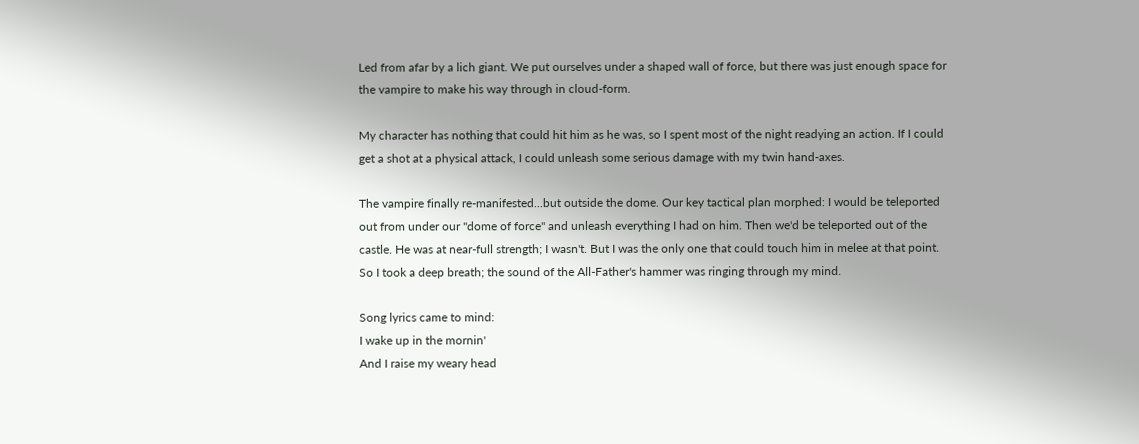Led from afar by a lich giant. We put ourselves under a shaped wall of force, but there was just enough space for the vampire to make his way through in cloud-form.

My character has nothing that could hit him as he was, so I spent most of the night readying an action. If I could get a shot at a physical attack, I could unleash some serious damage with my twin hand-axes.

The vampire finally re-manifested...but outside the dome. Our key tactical plan morphed: I would be teleported out from under our "dome of force" and unleash everything I had on him. Then we'd be teleported out of the castle. He was at near-full strength; I wasn't. But I was the only one that could touch him in melee at that point. So I took a deep breath; the sound of the All-Father's hammer was ringing through my mind.

Song lyrics came to mind:
I wake up in the mornin'
And I raise my weary head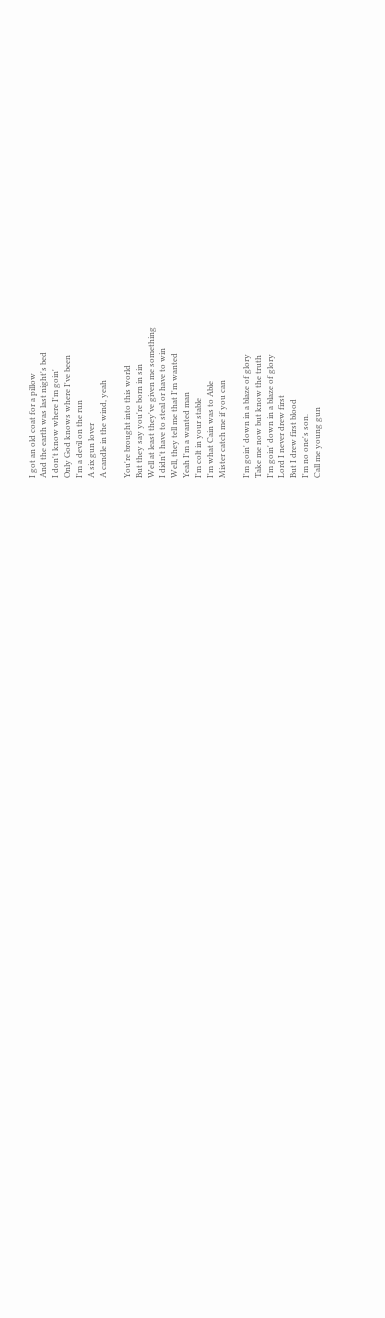I got an old coat for a pillow
And the earth was last night's bed
I don't know where I'm goin'
Only God knows where I've been
I'm a devil on the run
A six gun lover
A candle in the wind, yeah

You're brought into this world
But they say you're born in sin
Well at least they've given me something
I didn't have to steal or have to win
Well, they tell me that I'm wanted
Yeah I'm a wanted man
I'm colt in your stable
I'm what Cain was to Able
Mister catch me if you can

I'm goin' down in a blaze of glory
Take me now but know the truth
I'm goin' down in a blaze of glory
Lord I never drew first
But I drew first blood
I'm no one's son.
Call me young gun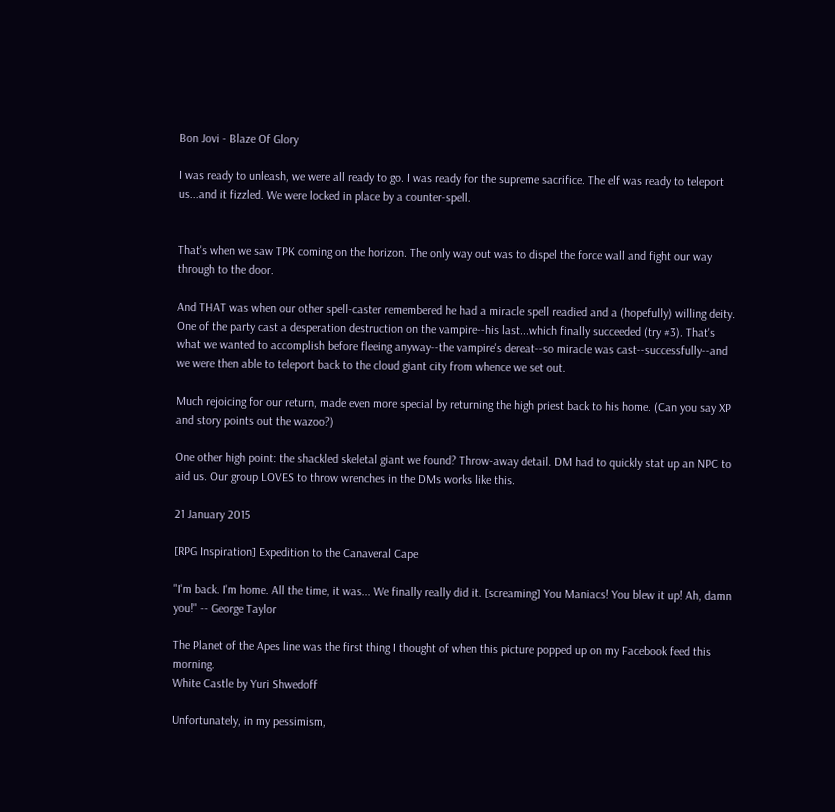Bon Jovi - Blaze Of Glory

I was ready to unleash, we were all ready to go. I was ready for the supreme sacrifice. The elf was ready to teleport us...and it fizzled. We were locked in place by a counter-spell.


That's when we saw TPK coming on the horizon. The only way out was to dispel the force wall and fight our way through to the door.

And THAT was when our other spell-caster remembered he had a miracle spell readied and a (hopefully) willing deity. One of the party cast a desperation destruction on the vampire--his last...which finally succeeded (try #3). That's what we wanted to accomplish before fleeing anyway--the vampire's dereat--so miracle was cast--successfully--and we were then able to teleport back to the cloud giant city from whence we set out.

Much rejoicing for our return, made even more special by returning the high priest back to his home. (Can you say XP and story points out the wazoo?)

One other high point: the shackled skeletal giant we found? Throw-away detail. DM had to quickly stat up an NPC to aid us. Our group LOVES to throw wrenches in the DMs works like this.

21 January 2015

[RPG Inspiration] Expedition to the Canaveral Cape

"I'm back. I'm home. All the time, it was... We finally really did it. [screaming] You Maniacs! You blew it up! Ah, damn you!" -- George Taylor

The Planet of the Apes line was the first thing I thought of when this picture popped up on my Facebook feed this morning.
White Castle by Yuri Shwedoff

Unfortunately, in my pessimism,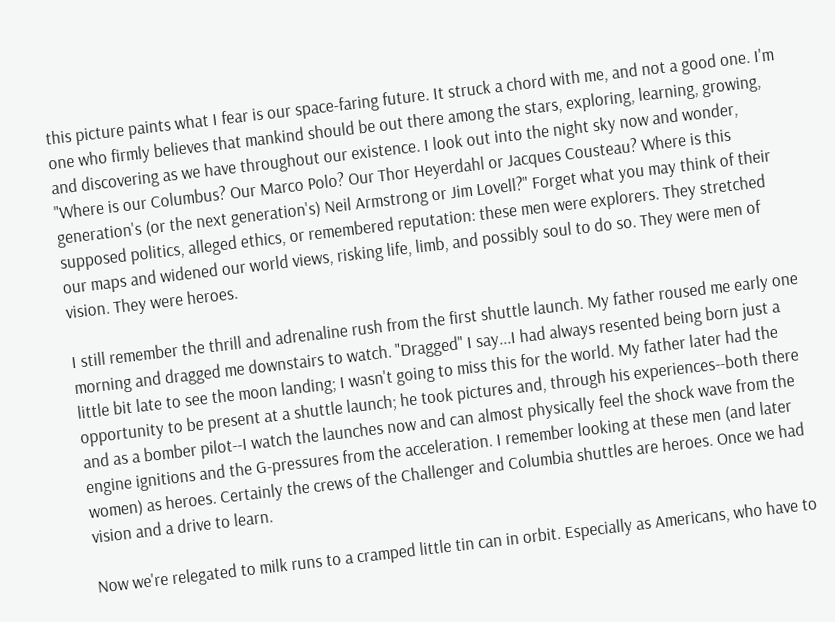this picture paints what I fear is our space-faring future. It struck a chord with me, and not a good one. I'm one who firmly believes that mankind should be out there among the stars, exploring, learning, growing, and discovering as we have throughout our existence. I look out into the night sky now and wonder, "Where is our Columbus? Our Marco Polo? Our Thor Heyerdahl or Jacques Cousteau? Where is this generation's (or the next generation's) Neil Armstrong or Jim Lovell?" Forget what you may think of their supposed politics, alleged ethics, or remembered reputation: these men were explorers. They stretched our maps and widened our world views, risking life, limb, and possibly soul to do so. They were men of vision. They were heroes.

I still remember the thrill and adrenaline rush from the first shuttle launch. My father roused me early one morning and dragged me downstairs to watch. "Dragged" I say...I had always resented being born just a little bit late to see the moon landing; I wasn't going to miss this for the world. My father later had the opportunity to be present at a shuttle launch; he took pictures and, through his experiences--both there and as a bomber pilot--I watch the launches now and can almost physically feel the shock wave from the engine ignitions and the G-pressures from the acceleration. I remember looking at these men (and later women) as heroes. Certainly the crews of the Challenger and Columbia shuttles are heroes. Once we had vision and a drive to learn.

Now we're relegated to milk runs to a cramped little tin can in orbit. Especially as Americans, who have to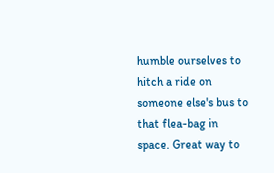humble ourselves to hitch a ride on someone else's bus to that flea-bag in space. Great way to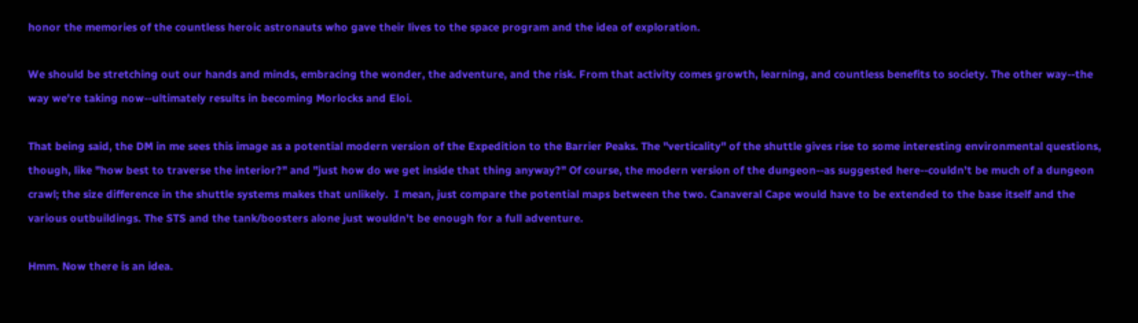honor the memories of the countless heroic astronauts who gave their lives to the space program and the idea of exploration.

We should be stretching out our hands and minds, embracing the wonder, the adventure, and the risk. From that activity comes growth, learning, and countless benefits to society. The other way--the way we're taking now--ultimately results in becoming Morlocks and Eloi.

That being said, the DM in me sees this image as a potential modern version of the Expedition to the Barrier Peaks. The "verticality" of the shuttle gives rise to some interesting environmental questions, though, like "how best to traverse the interior?" and "just how do we get inside that thing anyway?" Of course, the modern version of the dungeon--as suggested here--couldn't be much of a dungeon crawl; the size difference in the shuttle systems makes that unlikely.  I mean, just compare the potential maps between the two. Canaveral Cape would have to be extended to the base itself and the various outbuildings. The STS and the tank/boosters alone just wouldn't be enough for a full adventure.

Hmm. Now there is an idea.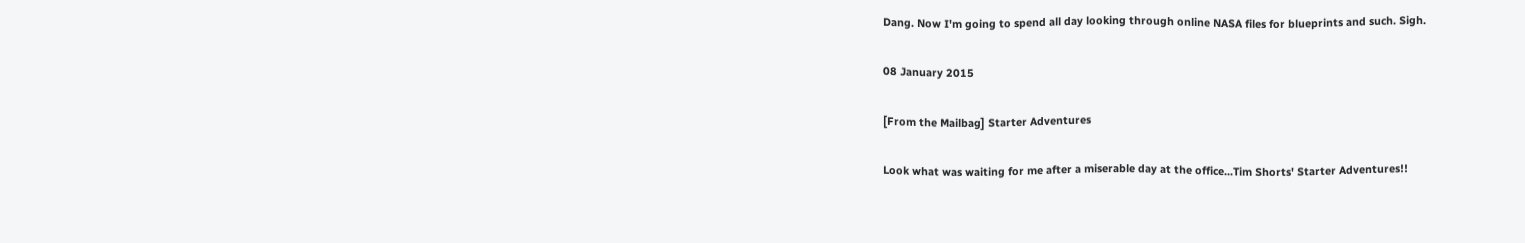Dang. Now I'm going to spend all day looking through online NASA files for blueprints and such. Sigh.

08 January 2015

[From the Mailbag] Starter Adventures

Look what was waiting for me after a miserable day at the office...Tim Shorts' Starter Adventures!!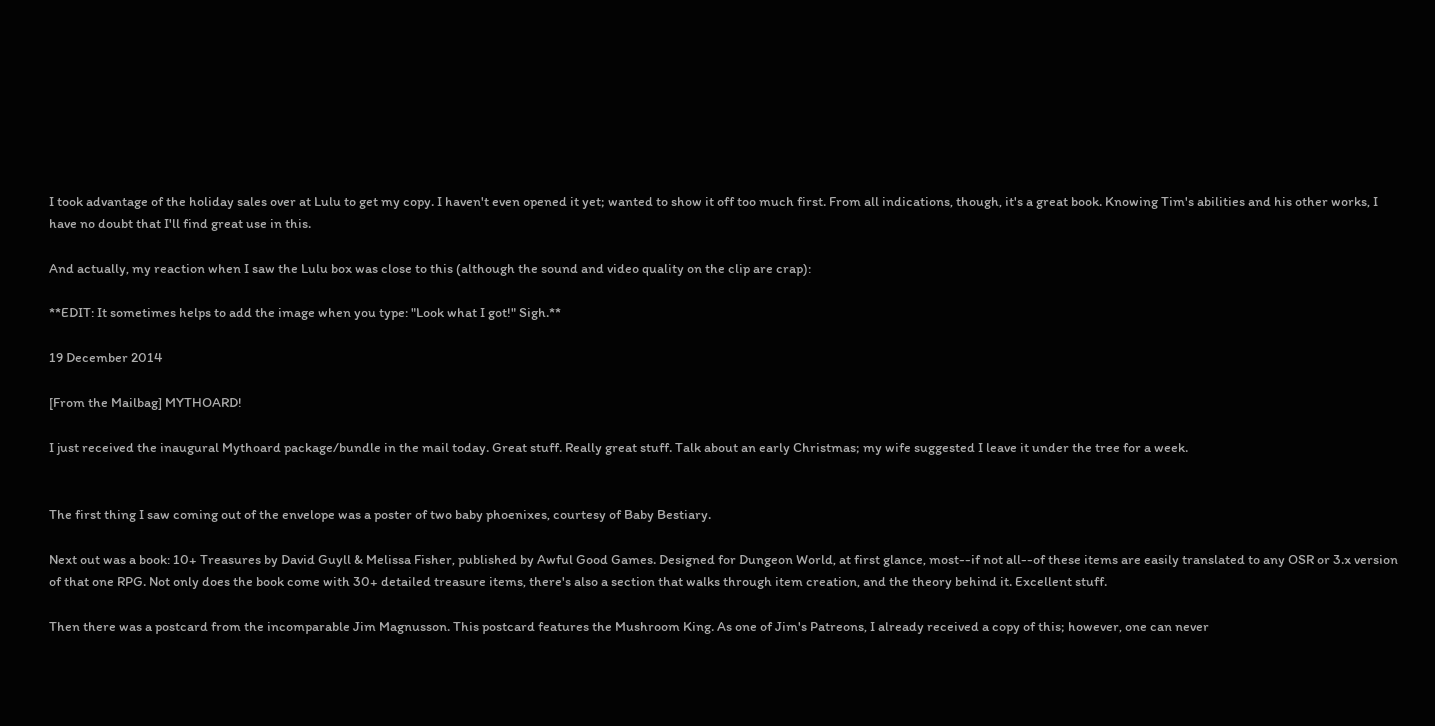I took advantage of the holiday sales over at Lulu to get my copy. I haven't even opened it yet; wanted to show it off too much first. From all indications, though, it's a great book. Knowing Tim's abilities and his other works, I have no doubt that I'll find great use in this.

And actually, my reaction when I saw the Lulu box was close to this (although the sound and video quality on the clip are crap):

**EDIT: It sometimes helps to add the image when you type: "Look what I got!" Sigh.**

19 December 2014

[From the Mailbag] MYTHOARD!

I just received the inaugural Mythoard package/bundle in the mail today. Great stuff. Really great stuff. Talk about an early Christmas; my wife suggested I leave it under the tree for a week.


The first thing I saw coming out of the envelope was a poster of two baby phoenixes, courtesy of Baby Bestiary.

Next out was a book: 10+ Treasures by David Guyll & Melissa Fisher, published by Awful Good Games. Designed for Dungeon World, at first glance, most--if not all--of these items are easily translated to any OSR or 3.x version of that one RPG. Not only does the book come with 30+ detailed treasure items, there's also a section that walks through item creation, and the theory behind it. Excellent stuff.

Then there was a postcard from the incomparable Jim Magnusson. This postcard features the Mushroom King. As one of Jim's Patreons, I already received a copy of this; however, one can never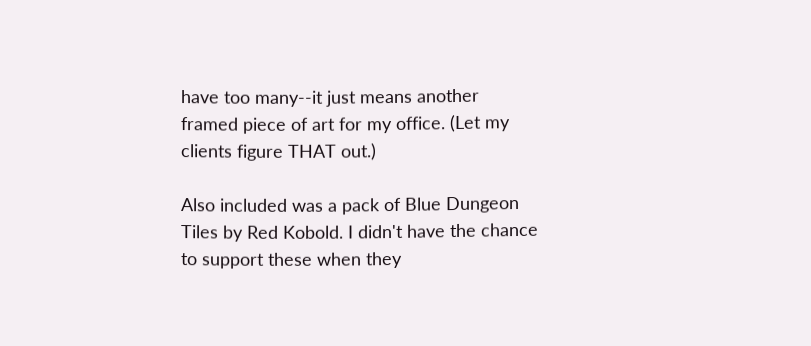have too many--it just means another framed piece of art for my office. (Let my clients figure THAT out.)

Also included was a pack of Blue Dungeon Tiles by Red Kobold. I didn't have the chance to support these when they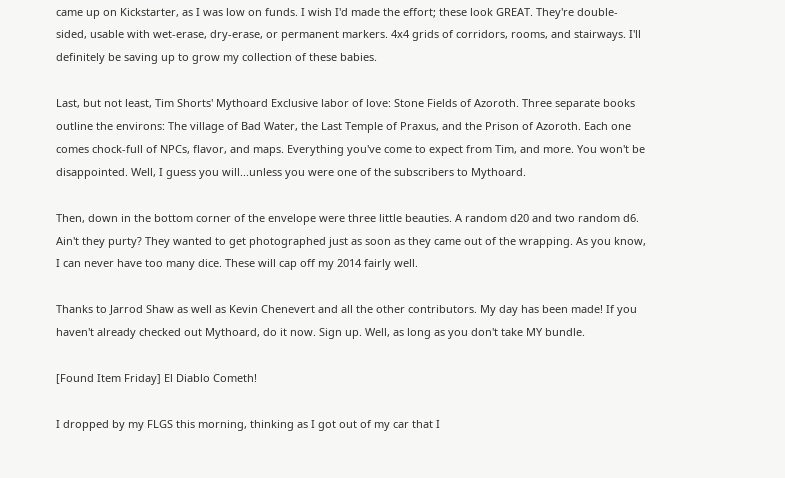came up on Kickstarter, as I was low on funds. I wish I'd made the effort; these look GREAT. They're double-sided, usable with wet-erase, dry-erase, or permanent markers. 4x4 grids of corridors, rooms, and stairways. I'll definitely be saving up to grow my collection of these babies.

Last, but not least, Tim Shorts' Mythoard Exclusive labor of love: Stone Fields of Azoroth. Three separate books outline the environs: The village of Bad Water, the Last Temple of Praxus, and the Prison of Azoroth. Each one comes chock-full of NPCs, flavor, and maps. Everything you've come to expect from Tim, and more. You won't be disappointed. Well, I guess you will...unless you were one of the subscribers to Mythoard.

Then, down in the bottom corner of the envelope were three little beauties. A random d20 and two random d6. Ain't they purty? They wanted to get photographed just as soon as they came out of the wrapping. As you know, I can never have too many dice. These will cap off my 2014 fairly well.

Thanks to Jarrod Shaw as well as Kevin Chenevert and all the other contributors. My day has been made! If you haven't already checked out Mythoard, do it now. Sign up. Well, as long as you don't take MY bundle.

[Found Item Friday] El Diablo Cometh!

I dropped by my FLGS this morning, thinking as I got out of my car that I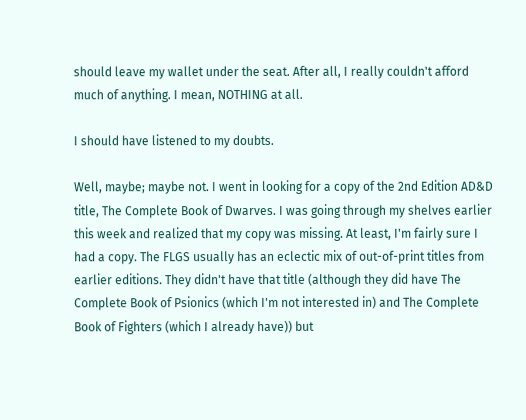should leave my wallet under the seat. After all, I really couldn't afford much of anything. I mean, NOTHING at all.

I should have listened to my doubts.

Well, maybe; maybe not. I went in looking for a copy of the 2nd Edition AD&D title, The Complete Book of Dwarves. I was going through my shelves earlier this week and realized that my copy was missing. At least, I'm fairly sure I had a copy. The FLGS usually has an eclectic mix of out-of-print titles from earlier editions. They didn't have that title (although they did have The Complete Book of Psionics (which I'm not interested in) and The Complete Book of Fighters (which I already have)) but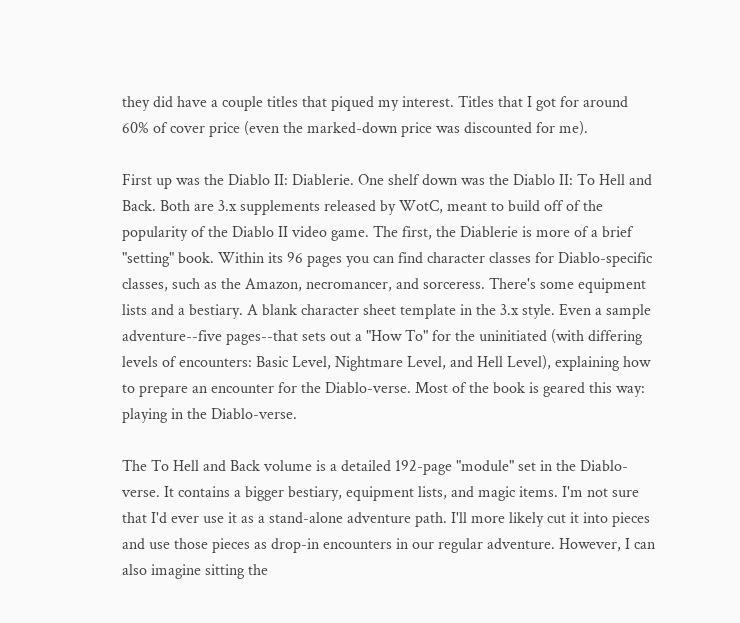they did have a couple titles that piqued my interest. Titles that I got for around 60% of cover price (even the marked-down price was discounted for me).

First up was the Diablo II: Diablerie. One shelf down was the Diablo II: To Hell and Back. Both are 3.x supplements released by WotC, meant to build off of the popularity of the Diablo II video game. The first, the Diablerie is more of a brief "setting" book. Within its 96 pages you can find character classes for Diablo-specific classes, such as the Amazon, necromancer, and sorceress. There's some equipment lists and a bestiary. A blank character sheet template in the 3.x style. Even a sample adventure--five pages--that sets out a "How To" for the uninitiated (with differing levels of encounters: Basic Level, Nightmare Level, and Hell Level), explaining how to prepare an encounter for the Diablo-verse. Most of the book is geared this way: playing in the Diablo-verse.

The To Hell and Back volume is a detailed 192-page "module" set in the Diablo-verse. It contains a bigger bestiary, equipment lists, and magic items. I'm not sure that I'd ever use it as a stand-alone adventure path. I'll more likely cut it into pieces and use those pieces as drop-in encounters in our regular adventure. However, I can also imagine sitting the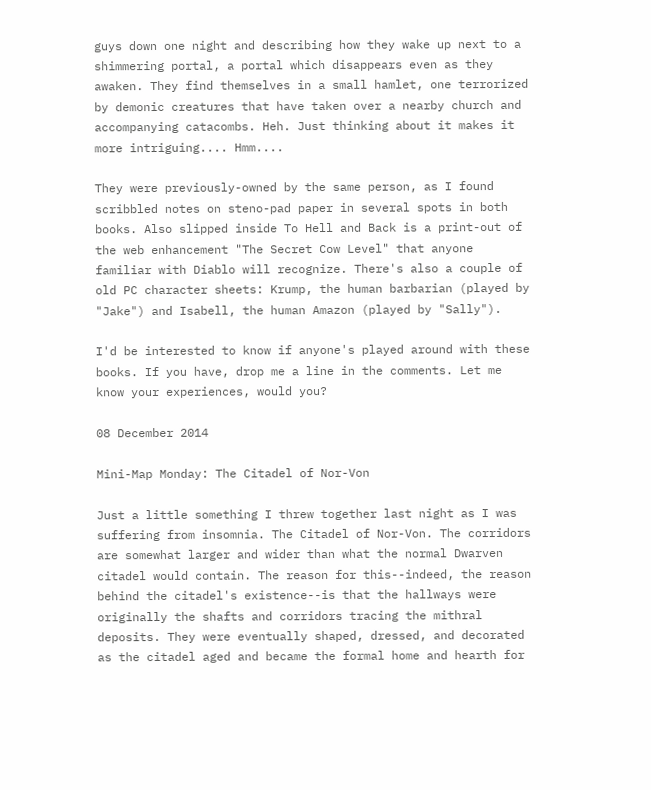guys down one night and describing how they wake up next to a shimmering portal, a portal which disappears even as they awaken. They find themselves in a small hamlet, one terrorized by demonic creatures that have taken over a nearby church and accompanying catacombs. Heh. Just thinking about it makes it more intriguing.... Hmm....

They were previously-owned by the same person, as I found scribbled notes on steno-pad paper in several spots in both books. Also slipped inside To Hell and Back is a print-out of the web enhancement "The Secret Cow Level" that anyone familiar with Diablo will recognize. There's also a couple of old PC character sheets: Krump, the human barbarian (played by "Jake") and Isabell, the human Amazon (played by "Sally").

I'd be interested to know if anyone's played around with these books. If you have, drop me a line in the comments. Let me know your experiences, would you?

08 December 2014

Mini-Map Monday: The Citadel of Nor-Von

Just a little something I threw together last night as I was suffering from insomnia. The Citadel of Nor-Von. The corridors are somewhat larger and wider than what the normal Dwarven citadel would contain. The reason for this--indeed, the reason behind the citadel's existence--is that the hallways were originally the shafts and corridors tracing the mithral deposits. They were eventually shaped, dressed, and decorated as the citadel aged and became the formal home and hearth for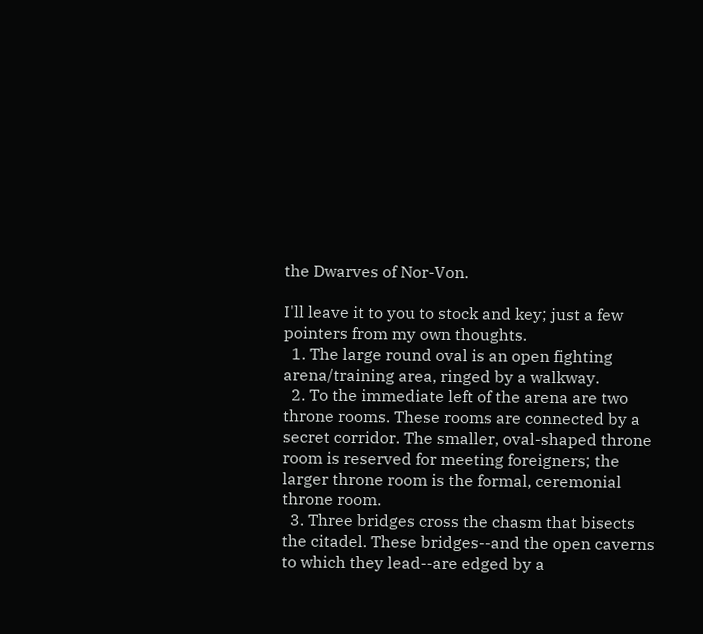the Dwarves of Nor-Von.

I'll leave it to you to stock and key; just a few pointers from my own thoughts.
  1. The large round oval is an open fighting arena/training area, ringed by a walkway.
  2. To the immediate left of the arena are two throne rooms. These rooms are connected by a secret corridor. The smaller, oval-shaped throne room is reserved for meeting foreigners; the larger throne room is the formal, ceremonial throne room.
  3. Three bridges cross the chasm that bisects the citadel. These bridges--and the open caverns to which they lead--are edged by a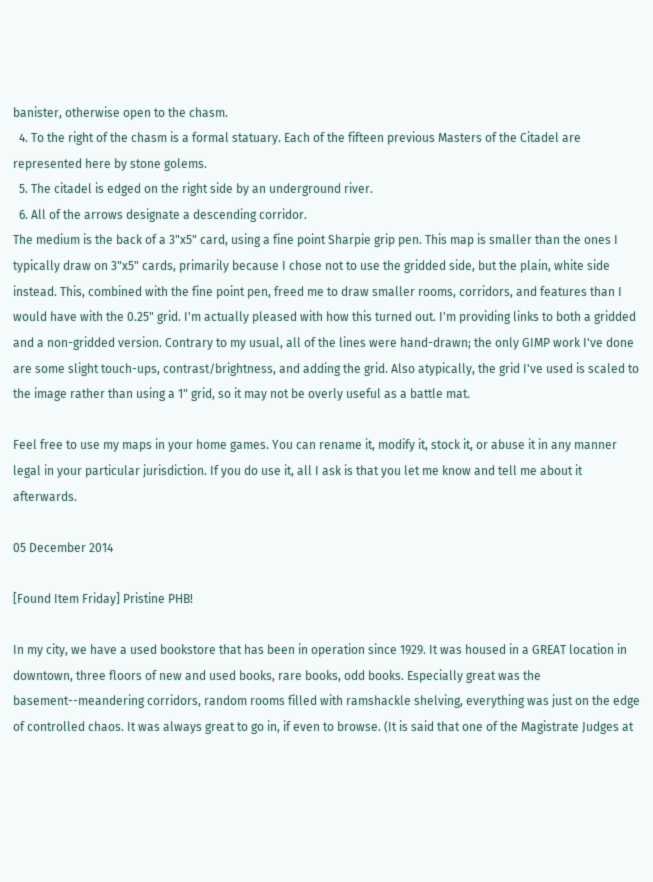banister, otherwise open to the chasm.
  4. To the right of the chasm is a formal statuary. Each of the fifteen previous Masters of the Citadel are represented here by stone golems.
  5. The citadel is edged on the right side by an underground river.
  6. All of the arrows designate a descending corridor.
The medium is the back of a 3"x5" card, using a fine point Sharpie grip pen. This map is smaller than the ones I typically draw on 3"x5" cards, primarily because I chose not to use the gridded side, but the plain, white side instead. This, combined with the fine point pen, freed me to draw smaller rooms, corridors, and features than I would have with the 0.25" grid. I'm actually pleased with how this turned out. I'm providing links to both a gridded and a non-gridded version. Contrary to my usual, all of the lines were hand-drawn; the only GIMP work I've done are some slight touch-ups, contrast/brightness, and adding the grid. Also atypically, the grid I've used is scaled to the image rather than using a 1" grid, so it may not be overly useful as a battle mat.

Feel free to use my maps in your home games. You can rename it, modify it, stock it, or abuse it in any manner legal in your particular jurisdiction. If you do use it, all I ask is that you let me know and tell me about it afterwards.

05 December 2014

[Found Item Friday] Pristine PHB!

In my city, we have a used bookstore that has been in operation since 1929. It was housed in a GREAT location in downtown, three floors of new and used books, rare books, odd books. Especially great was the basement--meandering corridors, random rooms filled with ramshackle shelving, everything was just on the edge of controlled chaos. It was always great to go in, if even to browse. (It is said that one of the Magistrate Judges at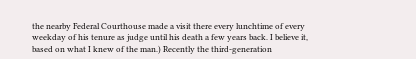the nearby Federal Courthouse made a visit there every lunchtime of every weekday of his tenure as judge until his death a few years back. I believe it, based on what I knew of the man.) Recently the third-generation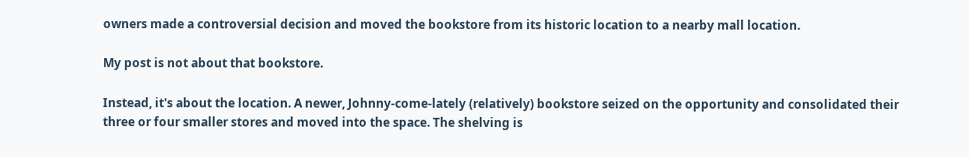owners made a controversial decision and moved the bookstore from its historic location to a nearby mall location.

My post is not about that bookstore.

Instead, it's about the location. A newer, Johnny-come-lately (relatively) bookstore seized on the opportunity and consolidated their three or four smaller stores and moved into the space. The shelving is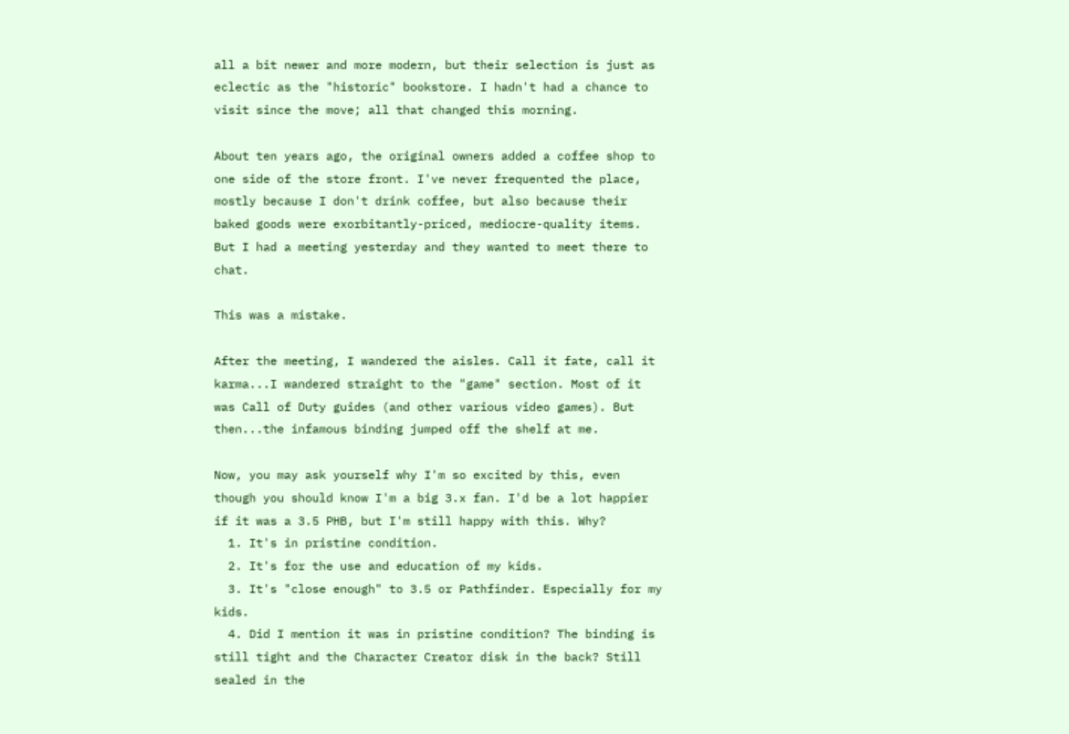all a bit newer and more modern, but their selection is just as eclectic as the "historic" bookstore. I hadn't had a chance to visit since the move; all that changed this morning.

About ten years ago, the original owners added a coffee shop to one side of the store front. I've never frequented the place, mostly because I don't drink coffee, but also because their baked goods were exorbitantly-priced, mediocre-quality items. But I had a meeting yesterday and they wanted to meet there to chat.

This was a mistake.

After the meeting, I wandered the aisles. Call it fate, call it karma...I wandered straight to the "game" section. Most of it was Call of Duty guides (and other various video games). But then...the infamous binding jumped off the shelf at me.

Now, you may ask yourself why I'm so excited by this, even though you should know I'm a big 3.x fan. I'd be a lot happier if it was a 3.5 PHB, but I'm still happy with this. Why?
  1. It's in pristine condition.
  2. It's for the use and education of my kids.
  3. It's "close enough" to 3.5 or Pathfinder. Especially for my kids.
  4. Did I mention it was in pristine condition? The binding is still tight and the Character Creator disk in the back? Still sealed in the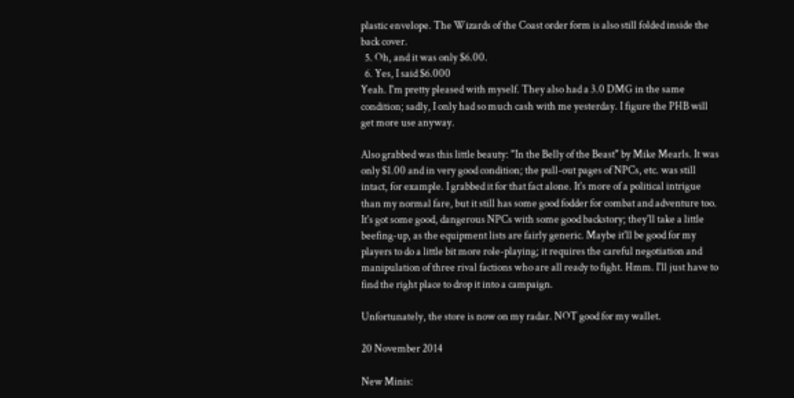plastic envelope. The Wizards of the Coast order form is also still folded inside the back cover.
  5. Oh, and it was only $6.00.
  6. Yes, I said $6.000
Yeah. I'm pretty pleased with myself. They also had a 3.0 DMG in the same condition; sadly, I only had so much cash with me yesterday. I figure the PHB will get more use anyway.

Also grabbed was this little beauty: "In the Belly of the Beast" by Mike Mearls. It was only $1.00 and in very good condition; the pull-out pages of NPCs, etc. was still intact, for example. I grabbed it for that fact alone. It's more of a political intrigue than my normal fare, but it still has some good fodder for combat and adventure too. It's got some good, dangerous NPCs with some good backstory; they'll take a little beefing-up, as the equipment lists are fairly generic. Maybe it'll be good for my players to do a little bit more role-playing; it requires the careful negotiation and manipulation of three rival factions who are all ready to fight. Hmm. I'll just have to find the right place to drop it into a campaign.

Unfortunately, the store is now on my radar. NOT good for my wallet.

20 November 2014

New Minis: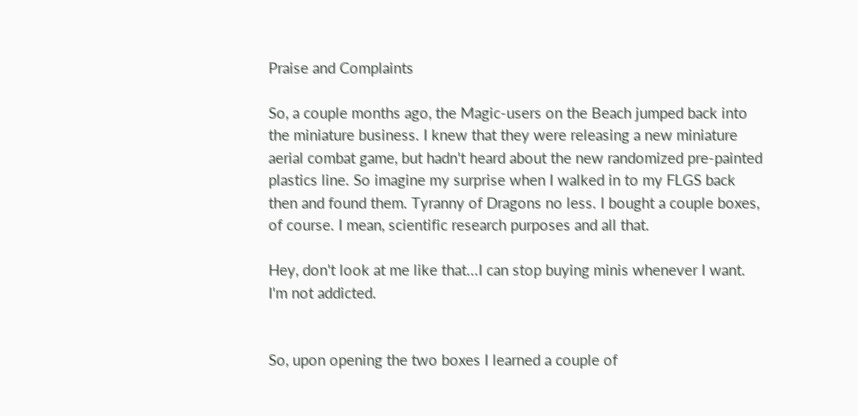Praise and Complaints

So, a couple months ago, the Magic-users on the Beach jumped back into the miniature business. I knew that they were releasing a new miniature aerial combat game, but hadn't heard about the new randomized pre-painted plastics line. So imagine my surprise when I walked in to my FLGS back then and found them. Tyranny of Dragons no less. I bought a couple boxes, of course. I mean, scientific research purposes and all that.

Hey, don't look at me like that...I can stop buying minis whenever I want. I'm not addicted.


So, upon opening the two boxes I learned a couple of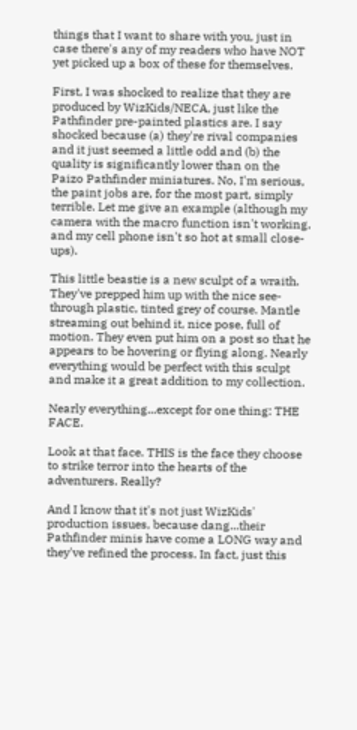things that I want to share with you, just in case there's any of my readers who have NOT yet picked up a box of these for themselves.

First, I was shocked to realize that they are produced by WizKids/NECA, just like the Pathfinder pre-painted plastics are. I say shocked because (a) they're rival companies and it just seemed a little odd and (b) the quality is significantly lower than on the Paizo Pathfinder miniatures. No, I'm serious, the paint jobs are, for the most part, simply terrible. Let me give an example (although my camera with the macro function isn't working, and my cell phone isn't so hot at small close-ups).

This little beastie is a new sculpt of a wraith. They've prepped him up with the nice see-through plastic, tinted grey of course. Mantle streaming out behind it, nice pose, full of motion. They even put him on a post so that he appears to be hovering or flying along. Nearly everything would be perfect with this sculpt and make it a great addition to my collection.

Nearly everything...except for one thing: THE FACE.

Look at that face. THIS is the face they choose to strike terror into the hearts of the adventurers. Really?

And I know that it's not just WizKids' production issues, because dang...their Pathfinder minis have come a LONG way and they've refined the process. In fact, just this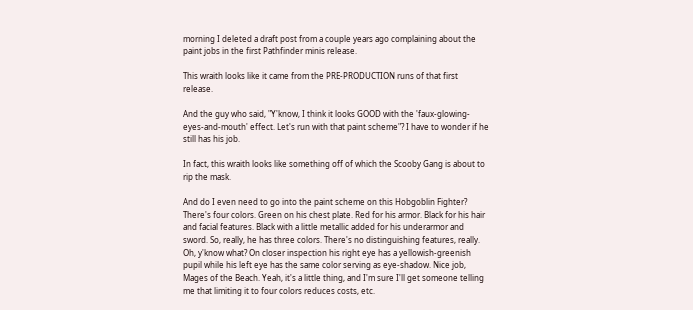morning I deleted a draft post from a couple years ago complaining about the paint jobs in the first Pathfinder minis release.

This wraith looks like it came from the PRE-PRODUCTION runs of that first release.

And the guy who said, "Y'know, I think it looks GOOD with the 'faux-glowing-eyes-and-mouth' effect. Let's run with that paint scheme"? I have to wonder if he still has his job.

In fact, this wraith looks like something off of which the Scooby Gang is about to rip the mask.

And do I even need to go into the paint scheme on this Hobgoblin Fighter? There's four colors. Green on his chest plate. Red for his armor. Black for his hair and facial features. Black with a little metallic added for his underarmor and sword. So, really, he has three colors. There's no distinguishing features, really. Oh, y'know what? On closer inspection his right eye has a yellowish-greenish pupil while his left eye has the same color serving as eye-shadow. Nice job, Mages of the Beach. Yeah, it's a little thing, and I'm sure I'll get someone telling me that limiting it to four colors reduces costs, etc.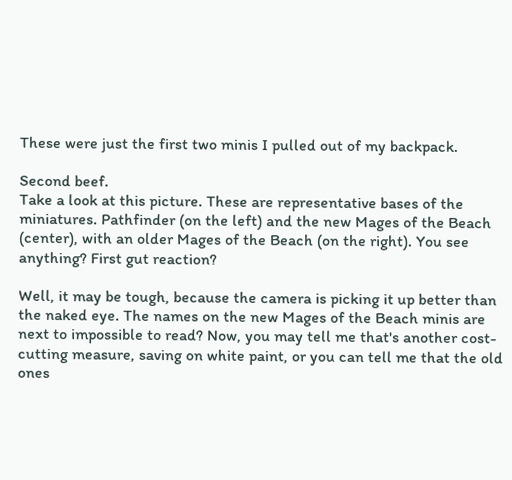These were just the first two minis I pulled out of my backpack.

Second beef.
Take a look at this picture. These are representative bases of the miniatures. Pathfinder (on the left) and the new Mages of the Beach (center), with an older Mages of the Beach (on the right). You see anything? First gut reaction?

Well, it may be tough, because the camera is picking it up better than the naked eye. The names on the new Mages of the Beach minis are next to impossible to read? Now, you may tell me that's another cost-cutting measure, saving on white paint, or you can tell me that the old ones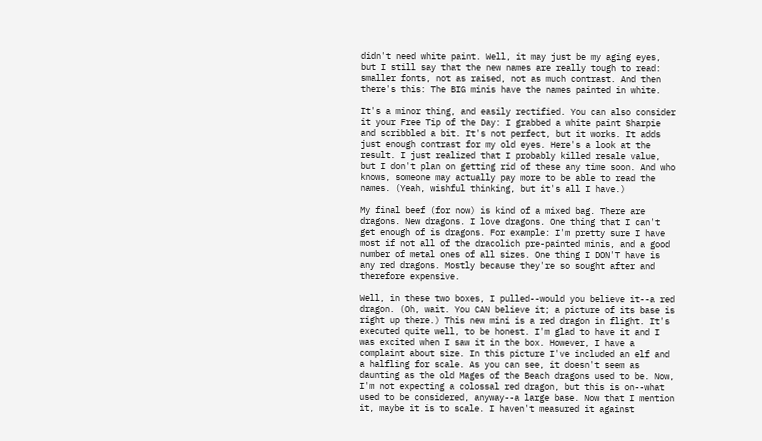didn't need white paint. Well, it may just be my aging eyes, but I still say that the new names are really tough to read: smaller fonts, not as raised, not as much contrast. And then there's this: The BIG minis have the names painted in white.

It's a minor thing, and easily rectified. You can also consider it your Free Tip of the Day: I grabbed a white paint Sharpie and scribbled a bit. It's not perfect, but it works. It adds just enough contrast for my old eyes. Here's a look at the result. I just realized that I probably killed resale value, but I don't plan on getting rid of these any time soon. And who knows, someone may actually pay more to be able to read the names. (Yeah, wishful thinking, but it's all I have.)

My final beef (for now) is kind of a mixed bag. There are dragons. New dragons. I love dragons. One thing that I can't get enough of is dragons. For example: I'm pretty sure I have most if not all of the dracolich pre-painted minis, and a good number of metal ones of all sizes. One thing I DON'T have is any red dragons. Mostly because they're so sought after and therefore expensive.

Well, in these two boxes, I pulled--would you believe it--a red dragon. (Oh, wait. You CAN believe it; a picture of its base is right up there.) This new mini is a red dragon in flight. It's executed quite well, to be honest. I'm glad to have it and I was excited when I saw it in the box. However, I have a complaint about size. In this picture I've included an elf and a halfling for scale. As you can see, it doesn't seem as daunting as the old Mages of the Beach dragons used to be. Now, I'm not expecting a colossal red dragon, but this is on--what used to be considered, anyway--a large base. Now that I mention it, maybe it is to scale. I haven't measured it against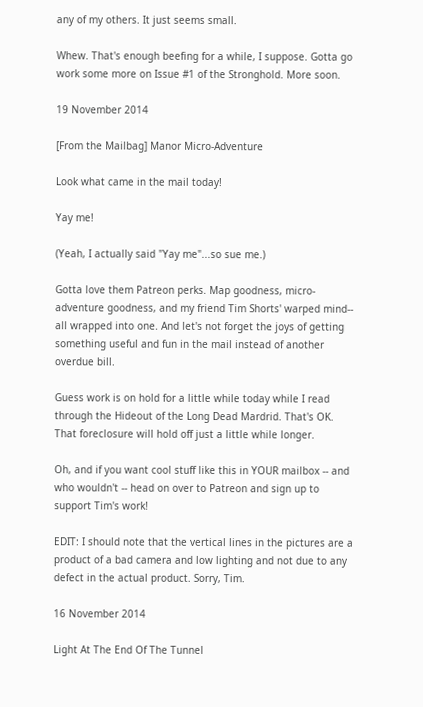any of my others. It just seems small.

Whew. That's enough beefing for a while, I suppose. Gotta go work some more on Issue #1 of the Stronghold. More soon.

19 November 2014

[From the Mailbag] Manor Micro-Adventure

Look what came in the mail today!

Yay me!

(Yeah, I actually said "Yay me"...so sue me.)

Gotta love them Patreon perks. Map goodness, micro-adventure goodness, and my friend Tim Shorts' warped mind-- all wrapped into one. And let's not forget the joys of getting something useful and fun in the mail instead of another overdue bill.

Guess work is on hold for a little while today while I read through the Hideout of the Long Dead Mardrid. That's OK. That foreclosure will hold off just a little while longer.

Oh, and if you want cool stuff like this in YOUR mailbox -- and who wouldn't -- head on over to Patreon and sign up to support Tim's work!

EDIT: I should note that the vertical lines in the pictures are a product of a bad camera and low lighting and not due to any defect in the actual product. Sorry, Tim.

16 November 2014

Light At The End Of The Tunnel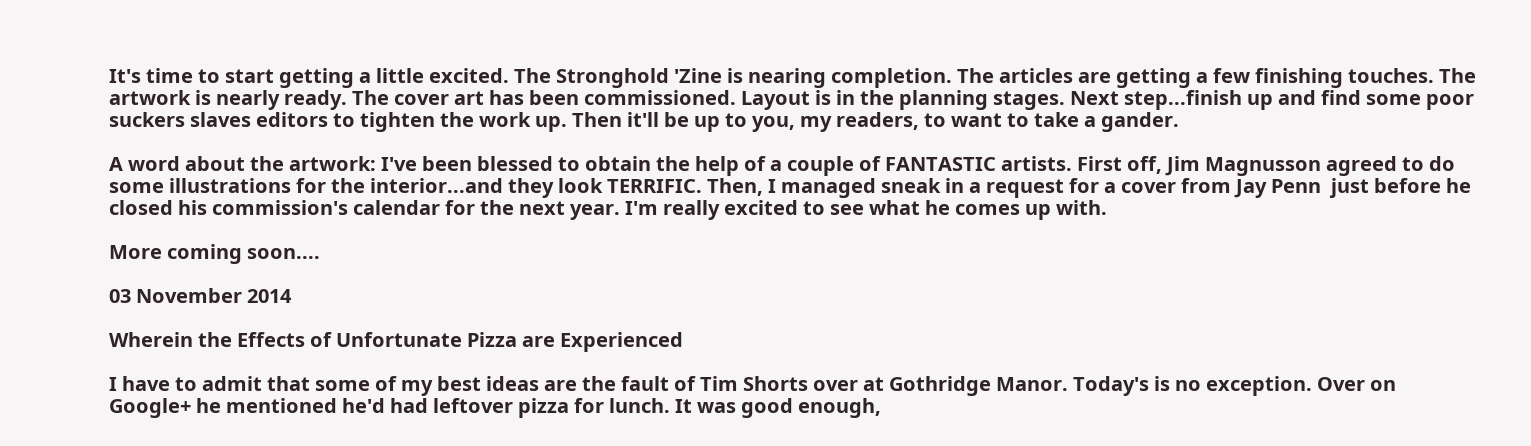It's time to start getting a little excited. The Stronghold 'Zine is nearing completion. The articles are getting a few finishing touches. The artwork is nearly ready. The cover art has been commissioned. Layout is in the planning stages. Next step...finish up and find some poor suckers slaves editors to tighten the work up. Then it'll be up to you, my readers, to want to take a gander.

A word about the artwork: I've been blessed to obtain the help of a couple of FANTASTIC artists. First off, Jim Magnusson agreed to do some illustrations for the interior...and they look TERRIFIC. Then, I managed sneak in a request for a cover from Jay Penn  just before he closed his commission's calendar for the next year. I'm really excited to see what he comes up with.

More coming soon....

03 November 2014

Wherein the Effects of Unfortunate Pizza are Experienced

I have to admit that some of my best ideas are the fault of Tim Shorts over at Gothridge Manor. Today's is no exception. Over on Google+ he mentioned he'd had leftover pizza for lunch. It was good enough,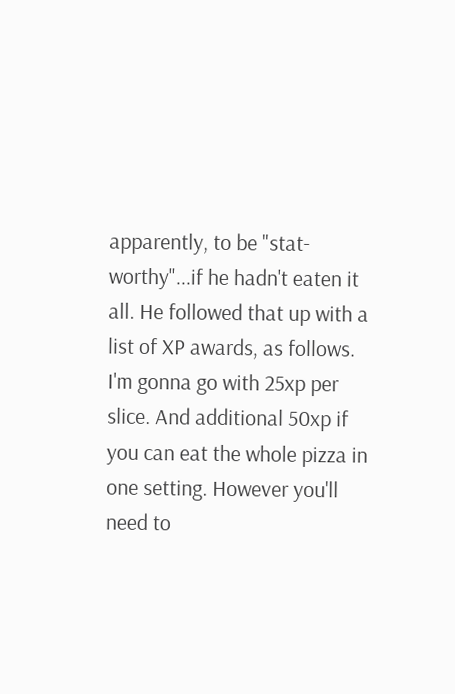apparently, to be "stat-worthy"...if he hadn't eaten it all. He followed that up with a list of XP awards, as follows.
I'm gonna go with 25xp per slice. And additional 50xp if you can eat the whole pizza in one setting. However you'll need to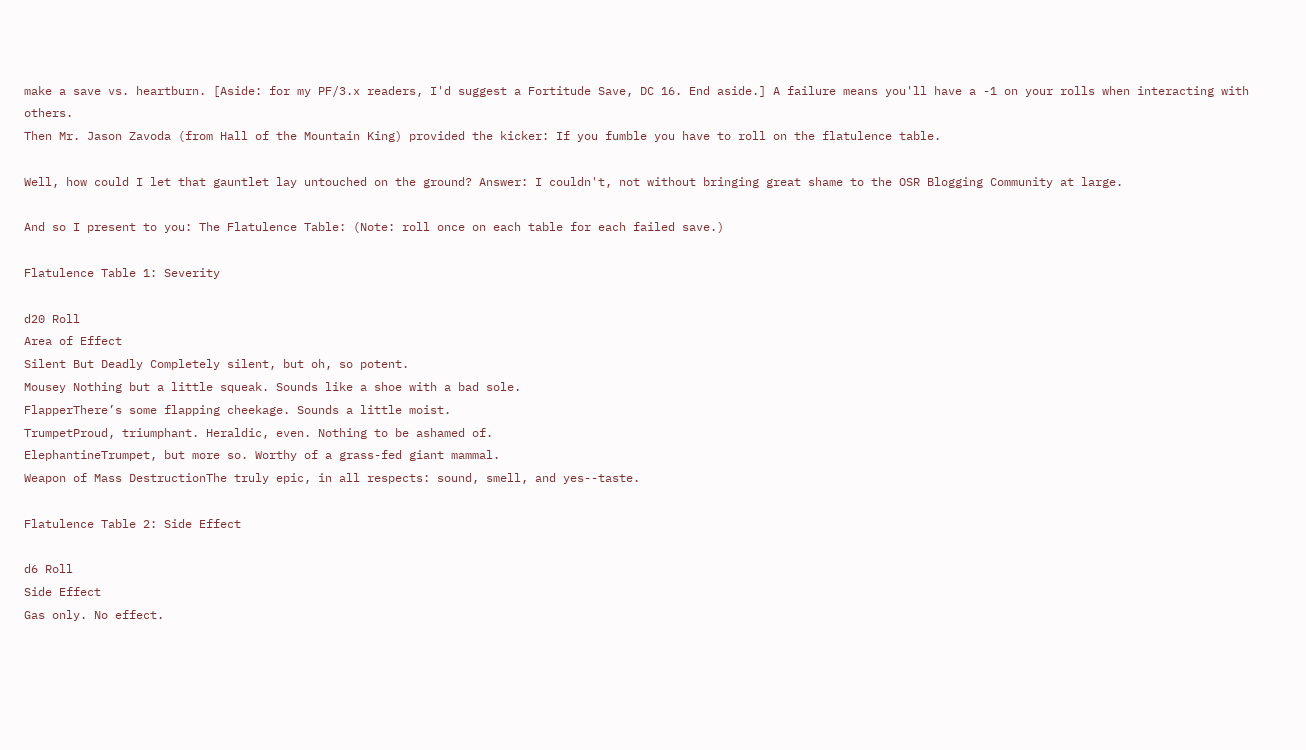make a save vs. heartburn. [Aside: for my PF/3.x readers, I'd suggest a Fortitude Save, DC 16. End aside.] A failure means you'll have a -1 on your rolls when interacting with others.
Then Mr. Jason Zavoda (from Hall of the Mountain King) provided the kicker: If you fumble you have to roll on the flatulence table.

Well, how could I let that gauntlet lay untouched on the ground? Answer: I couldn't, not without bringing great shame to the OSR Blogging Community at large.

And so I present to you: The Flatulence Table: (Note: roll once on each table for each failed save.)

Flatulence Table 1: Severity

d20 Roll
Area of Effect
Silent But Deadly Completely silent, but oh, so potent.
Mousey Nothing but a little squeak. Sounds like a shoe with a bad sole.
FlapperThere’s some flapping cheekage. Sounds a little moist.
TrumpetProud, triumphant. Heraldic, even. Nothing to be ashamed of.
ElephantineTrumpet, but more so. Worthy of a grass-fed giant mammal.
Weapon of Mass DestructionThe truly epic, in all respects: sound, smell, and yes--taste.

Flatulence Table 2: Side Effect

d6 Roll
Side Effect
Gas only. No effect.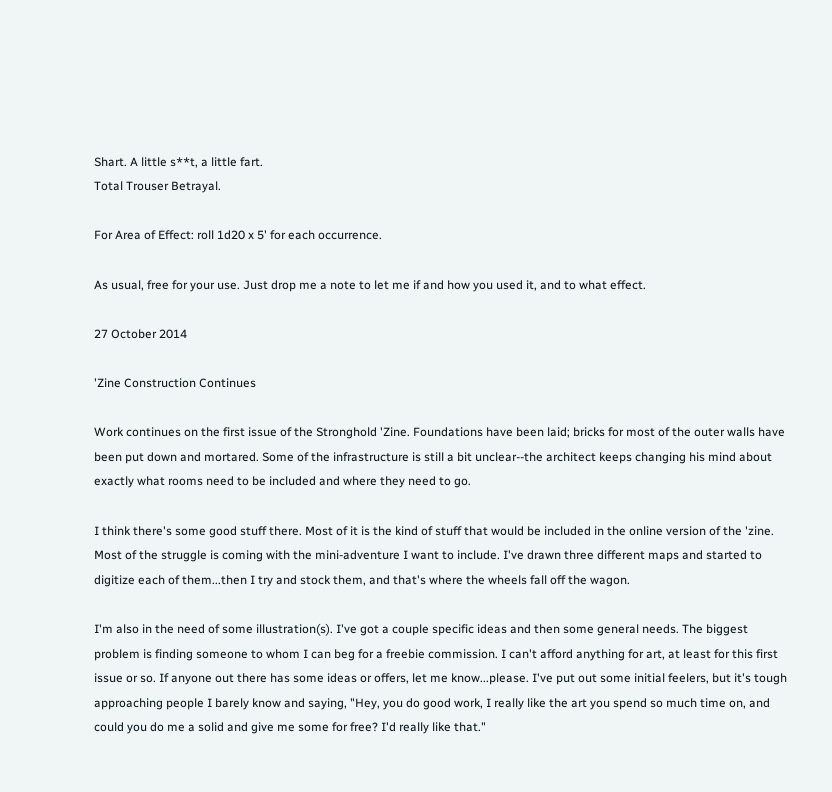Shart. A little s**t, a little fart.
Total Trouser Betrayal.

For Area of Effect: roll 1d20 x 5' for each occurrence.

As usual, free for your use. Just drop me a note to let me if and how you used it, and to what effect.

27 October 2014

'Zine Construction Continues

Work continues on the first issue of the Stronghold 'Zine. Foundations have been laid; bricks for most of the outer walls have been put down and mortared. Some of the infrastructure is still a bit unclear--the architect keeps changing his mind about exactly what rooms need to be included and where they need to go.

I think there's some good stuff there. Most of it is the kind of stuff that would be included in the online version of the 'zine. Most of the struggle is coming with the mini-adventure I want to include. I've drawn three different maps and started to digitize each of them...then I try and stock them, and that's where the wheels fall off the wagon.

I'm also in the need of some illustration(s). I've got a couple specific ideas and then some general needs. The biggest problem is finding someone to whom I can beg for a freebie commission. I can't afford anything for art, at least for this first issue or so. If anyone out there has some ideas or offers, let me know...please. I've put out some initial feelers, but it's tough approaching people I barely know and saying, "Hey, you do good work, I really like the art you spend so much time on, and could you do me a solid and give me some for free? I'd really like that."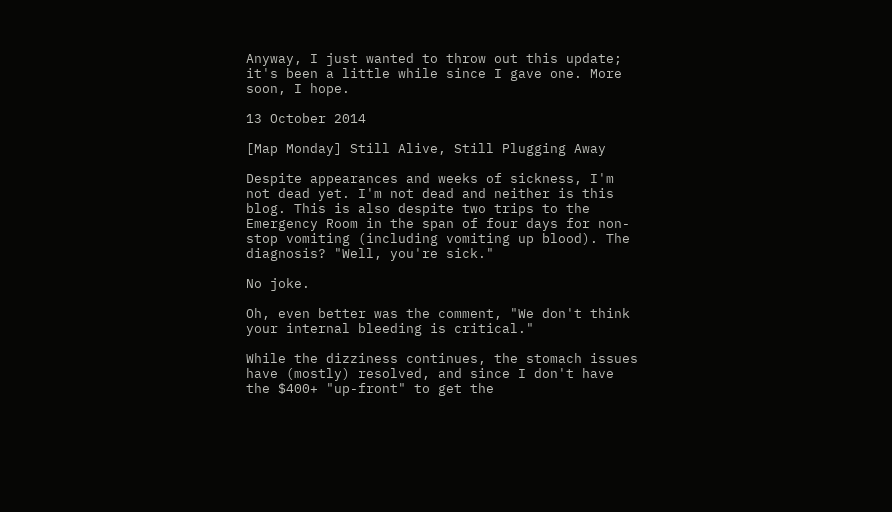Anyway, I just wanted to throw out this update; it's been a little while since I gave one. More soon, I hope.

13 October 2014

[Map Monday] Still Alive, Still Plugging Away

Despite appearances and weeks of sickness, I'm not dead yet. I'm not dead and neither is this blog. This is also despite two trips to the Emergency Room in the span of four days for non-stop vomiting (including vomiting up blood). The diagnosis? "Well, you're sick."

No joke.

Oh, even better was the comment, "We don't think your internal bleeding is critical."

While the dizziness continues, the stomach issues have (mostly) resolved, and since I don't have the $400+ "up-front" to get the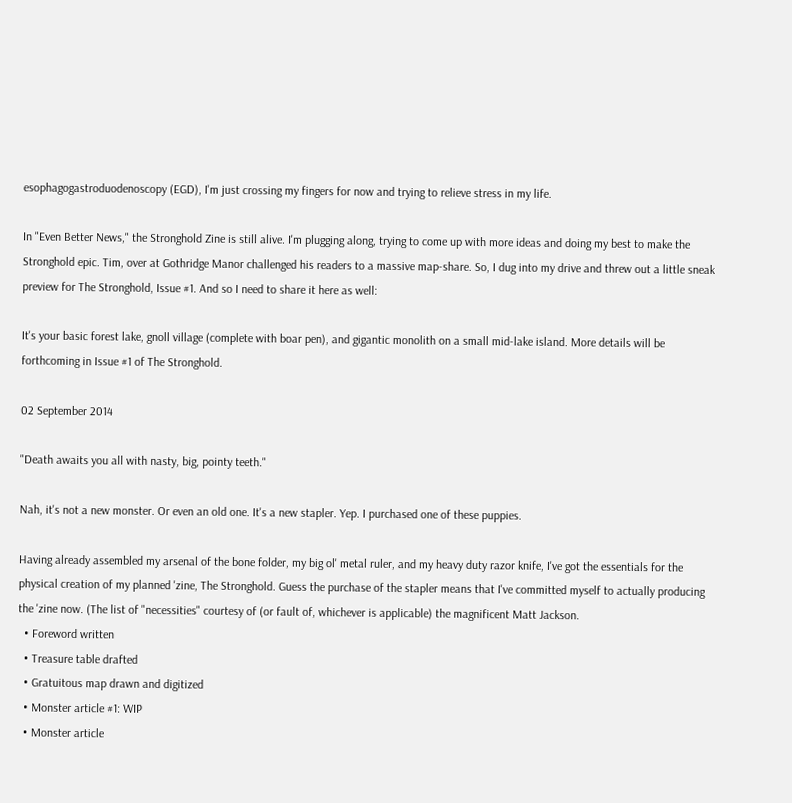esophagogastroduodenoscopy (EGD), I'm just crossing my fingers for now and trying to relieve stress in my life.

In "Even Better News," the Stronghold Zine is still alive. I'm plugging along, trying to come up with more ideas and doing my best to make the Stronghold epic. Tim, over at Gothridge Manor challenged his readers to a massive map-share. So, I dug into my drive and threw out a little sneak preview for The Stronghold, Issue #1. And so I need to share it here as well:

It's your basic forest lake, gnoll village (complete with boar pen), and gigantic monolith on a small mid-lake island. More details will be forthcoming in Issue #1 of The Stronghold.

02 September 2014

"Death awaits you all with nasty, big, pointy teeth."

Nah, it's not a new monster. Or even an old one. It's a new stapler. Yep. I purchased one of these puppies.

Having already assembled my arsenal of the bone folder, my big ol' metal ruler, and my heavy duty razor knife, I've got the essentials for the physical creation of my planned 'zine, The Stronghold. Guess the purchase of the stapler means that I've committed myself to actually producing the 'zine now. (The list of "necessities" courtesy of (or fault of, whichever is applicable) the magnificent Matt Jackson.
  • Foreword written
  • Treasure table drafted
  • Gratuitous map drawn and digitized
  • Monster article #1: WIP
  • Monster article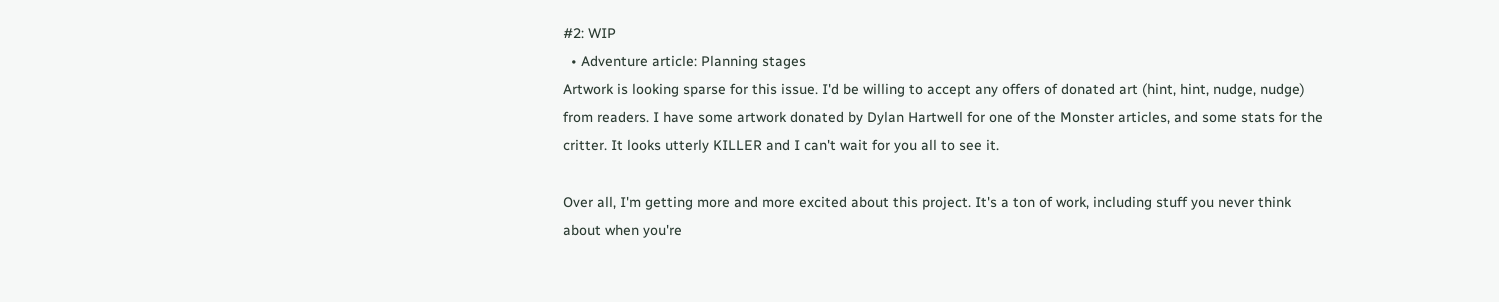#2: WIP
  • Adventure article: Planning stages
Artwork is looking sparse for this issue. I'd be willing to accept any offers of donated art (hint, hint, nudge, nudge) from readers. I have some artwork donated by Dylan Hartwell for one of the Monster articles, and some stats for the critter. It looks utterly KILLER and I can't wait for you all to see it.

Over all, I'm getting more and more excited about this project. It's a ton of work, including stuff you never think about when you're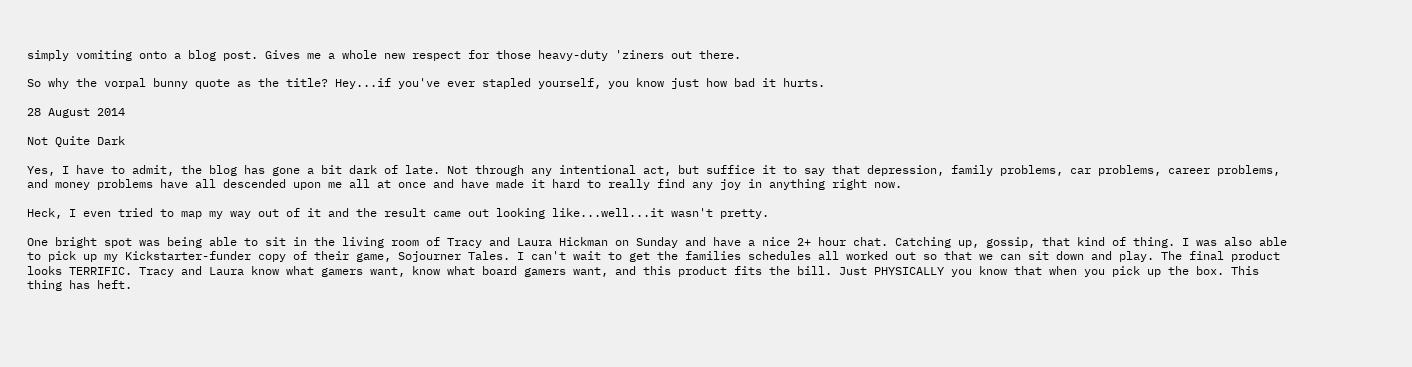simply vomiting onto a blog post. Gives me a whole new respect for those heavy-duty 'ziners out there.

So why the vorpal bunny quote as the title? Hey...if you've ever stapled yourself, you know just how bad it hurts.

28 August 2014

Not Quite Dark

Yes, I have to admit, the blog has gone a bit dark of late. Not through any intentional act, but suffice it to say that depression, family problems, car problems, career problems, and money problems have all descended upon me all at once and have made it hard to really find any joy in anything right now.

Heck, I even tried to map my way out of it and the result came out looking like...well...it wasn't pretty.

One bright spot was being able to sit in the living room of Tracy and Laura Hickman on Sunday and have a nice 2+ hour chat. Catching up, gossip, that kind of thing. I was also able to pick up my Kickstarter-funder copy of their game, Sojourner Tales. I can't wait to get the families schedules all worked out so that we can sit down and play. The final product looks TERRIFIC. Tracy and Laura know what gamers want, know what board gamers want, and this product fits the bill. Just PHYSICALLY you know that when you pick up the box. This thing has heft.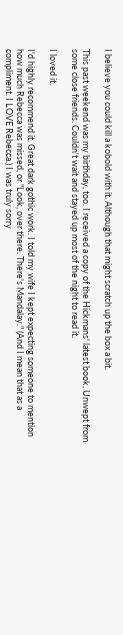I believe you could kill a kobold with it. Although that might scratch up the box a bit.

This past weekend was my birthday, too. I received a copy of the Hickmans' latest book, Unwept from some close friends. Couldn't wait and stayed up most of the night to read it.

I loved it.

I'd highly recommend it. Great dark gothic work. I told my wife I kept expecting someone to mention how much Rebecca was missed, or "Look, over there. There's Mandalay." (And I mean that as a compliment. I LOVE Rebecca.) I was truly sorry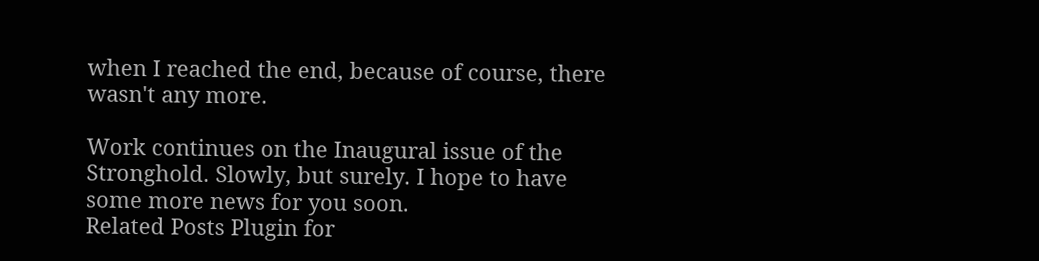when I reached the end, because of course, there wasn't any more.

Work continues on the Inaugural issue of the Stronghold. Slowly, but surely. I hope to have some more news for you soon.
Related Posts Plugin for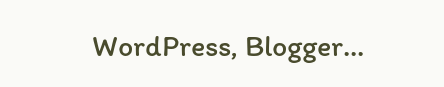WordPress, Blogger...